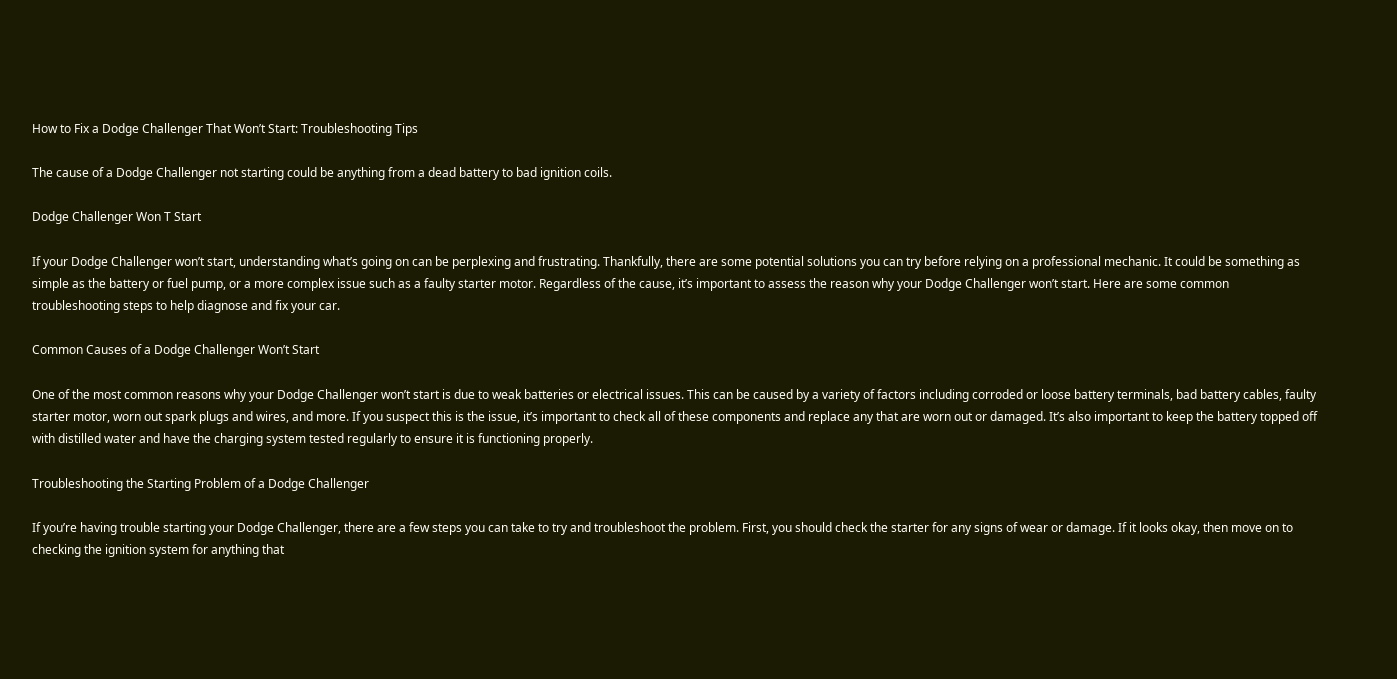How to Fix a Dodge Challenger That Won’t Start: Troubleshooting Tips

The cause of a Dodge Challenger not starting could be anything from a dead battery to bad ignition coils.

Dodge Challenger Won T Start

If your Dodge Challenger won’t start, understanding what’s going on can be perplexing and frustrating. Thankfully, there are some potential solutions you can try before relying on a professional mechanic. It could be something as simple as the battery or fuel pump, or a more complex issue such as a faulty starter motor. Regardless of the cause, it’s important to assess the reason why your Dodge Challenger won’t start. Here are some common troubleshooting steps to help diagnose and fix your car.

Common Causes of a Dodge Challenger Won’t Start

One of the most common reasons why your Dodge Challenger won’t start is due to weak batteries or electrical issues. This can be caused by a variety of factors including corroded or loose battery terminals, bad battery cables, faulty starter motor, worn out spark plugs and wires, and more. If you suspect this is the issue, it’s important to check all of these components and replace any that are worn out or damaged. It’s also important to keep the battery topped off with distilled water and have the charging system tested regularly to ensure it is functioning properly.

Troubleshooting the Starting Problem of a Dodge Challenger

If you’re having trouble starting your Dodge Challenger, there are a few steps you can take to try and troubleshoot the problem. First, you should check the starter for any signs of wear or damage. If it looks okay, then move on to checking the ignition system for anything that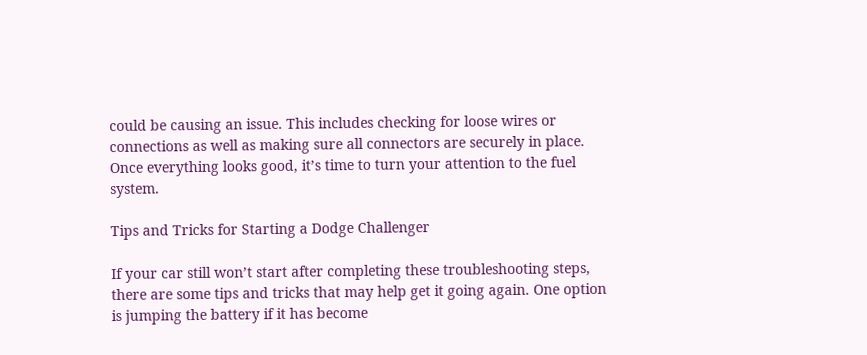could be causing an issue. This includes checking for loose wires or connections as well as making sure all connectors are securely in place. Once everything looks good, it’s time to turn your attention to the fuel system.

Tips and Tricks for Starting a Dodge Challenger

If your car still won’t start after completing these troubleshooting steps, there are some tips and tricks that may help get it going again. One option is jumping the battery if it has become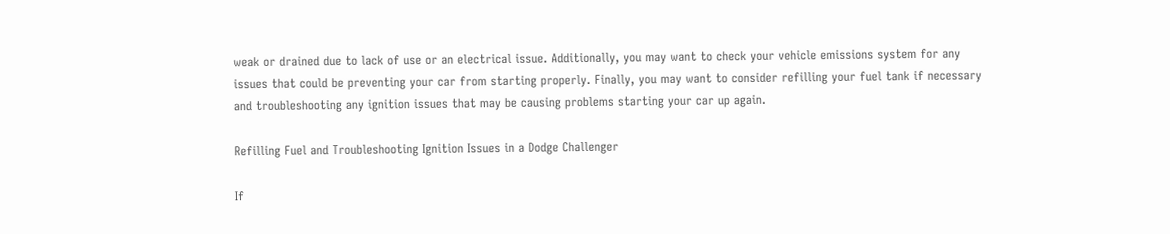weak or drained due to lack of use or an electrical issue. Additionally, you may want to check your vehicle emissions system for any issues that could be preventing your car from starting properly. Finally, you may want to consider refilling your fuel tank if necessary and troubleshooting any ignition issues that may be causing problems starting your car up again.

Refilling Fuel and Troubleshooting Ignition Issues in a Dodge Challenger

If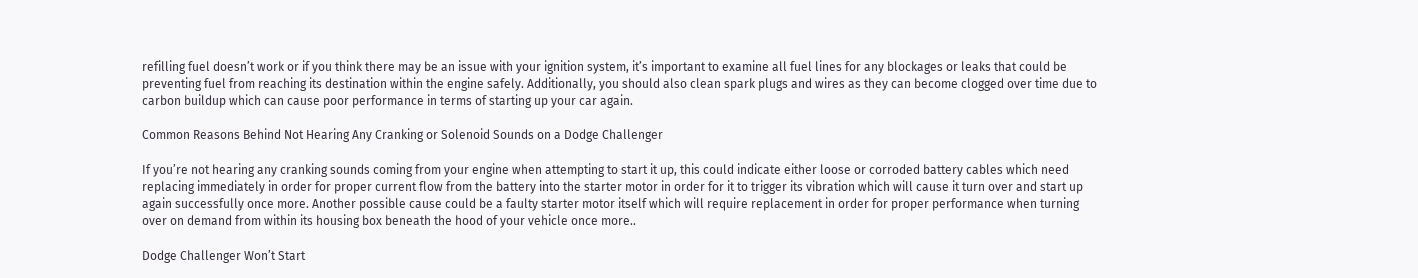refilling fuel doesn’t work or if you think there may be an issue with your ignition system, it’s important to examine all fuel lines for any blockages or leaks that could be preventing fuel from reaching its destination within the engine safely. Additionally, you should also clean spark plugs and wires as they can become clogged over time due to carbon buildup which can cause poor performance in terms of starting up your car again.

Common Reasons Behind Not Hearing Any Cranking or Solenoid Sounds on a Dodge Challenger

If you’re not hearing any cranking sounds coming from your engine when attempting to start it up, this could indicate either loose or corroded battery cables which need replacing immediately in order for proper current flow from the battery into the starter motor in order for it to trigger its vibration which will cause it turn over and start up again successfully once more. Another possible cause could be a faulty starter motor itself which will require replacement in order for proper performance when turning over on demand from within its housing box beneath the hood of your vehicle once more..

Dodge Challenger Won’t Start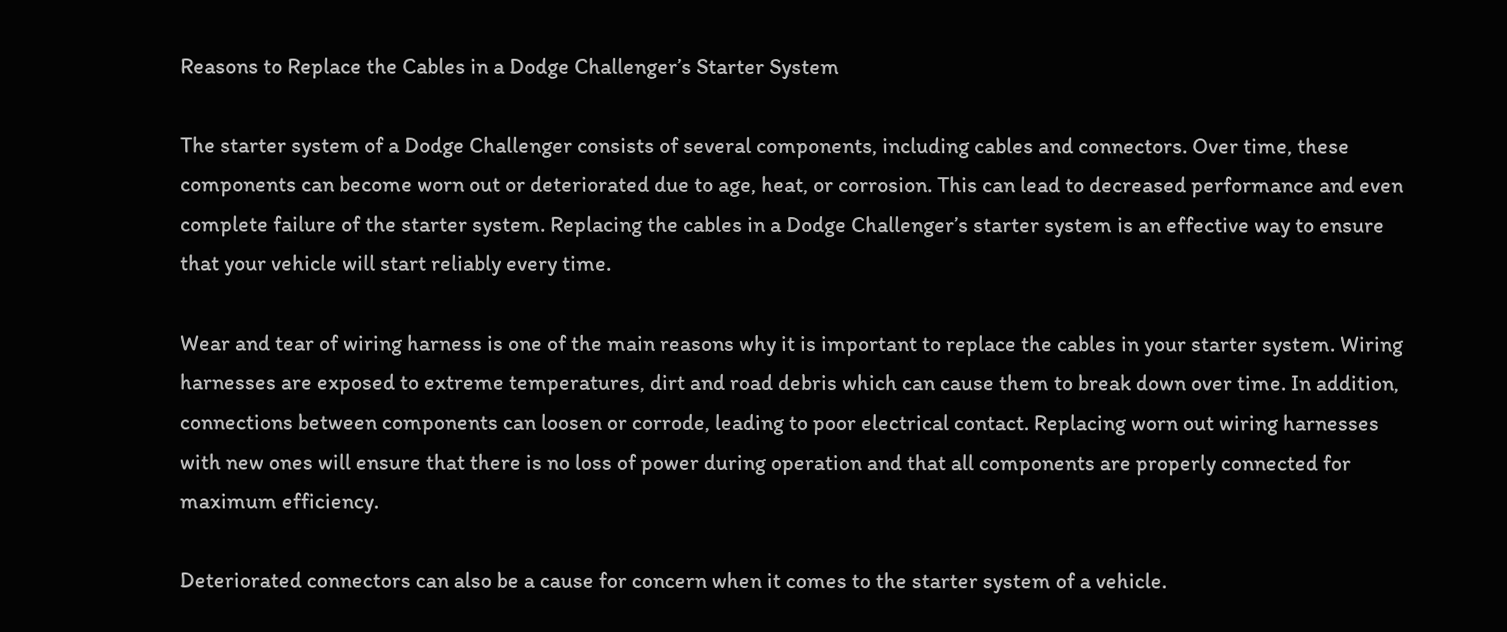Reasons to Replace the Cables in a Dodge Challenger’s Starter System

The starter system of a Dodge Challenger consists of several components, including cables and connectors. Over time, these components can become worn out or deteriorated due to age, heat, or corrosion. This can lead to decreased performance and even complete failure of the starter system. Replacing the cables in a Dodge Challenger’s starter system is an effective way to ensure that your vehicle will start reliably every time.

Wear and tear of wiring harness is one of the main reasons why it is important to replace the cables in your starter system. Wiring harnesses are exposed to extreme temperatures, dirt and road debris which can cause them to break down over time. In addition, connections between components can loosen or corrode, leading to poor electrical contact. Replacing worn out wiring harnesses with new ones will ensure that there is no loss of power during operation and that all components are properly connected for maximum efficiency.

Deteriorated connectors can also be a cause for concern when it comes to the starter system of a vehicle.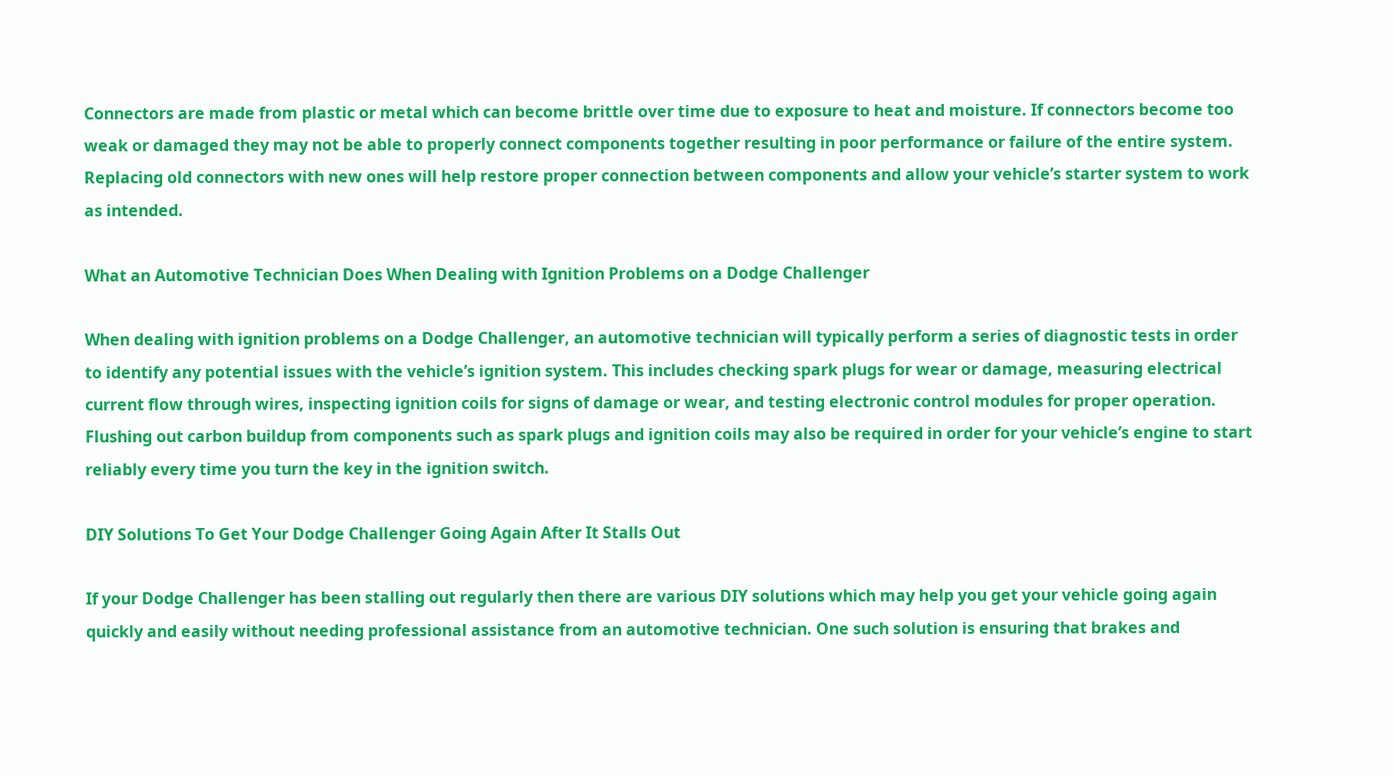Connectors are made from plastic or metal which can become brittle over time due to exposure to heat and moisture. If connectors become too weak or damaged they may not be able to properly connect components together resulting in poor performance or failure of the entire system. Replacing old connectors with new ones will help restore proper connection between components and allow your vehicle’s starter system to work as intended.

What an Automotive Technician Does When Dealing with Ignition Problems on a Dodge Challenger

When dealing with ignition problems on a Dodge Challenger, an automotive technician will typically perform a series of diagnostic tests in order to identify any potential issues with the vehicle’s ignition system. This includes checking spark plugs for wear or damage, measuring electrical current flow through wires, inspecting ignition coils for signs of damage or wear, and testing electronic control modules for proper operation. Flushing out carbon buildup from components such as spark plugs and ignition coils may also be required in order for your vehicle’s engine to start reliably every time you turn the key in the ignition switch.

DIY Solutions To Get Your Dodge Challenger Going Again After It Stalls Out

If your Dodge Challenger has been stalling out regularly then there are various DIY solutions which may help you get your vehicle going again quickly and easily without needing professional assistance from an automotive technician. One such solution is ensuring that brakes and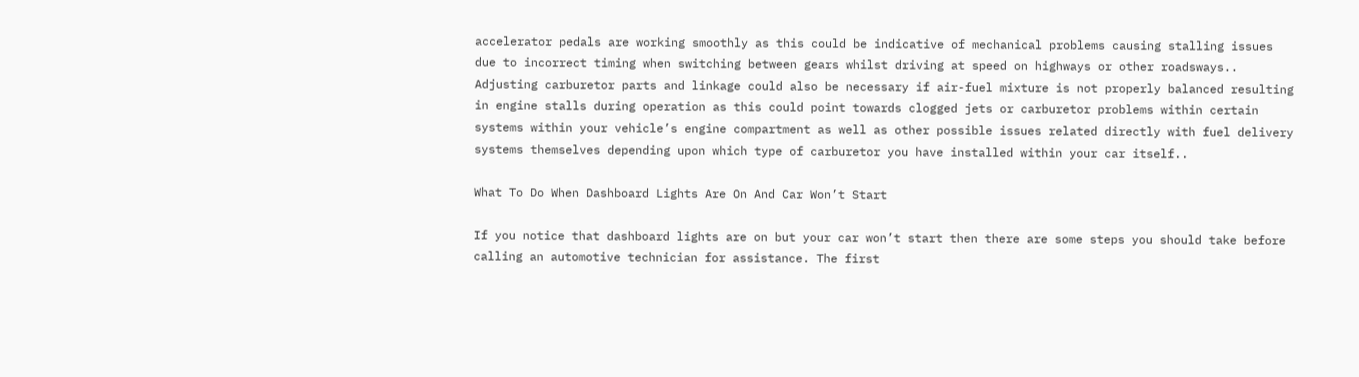accelerator pedals are working smoothly as this could be indicative of mechanical problems causing stalling issues due to incorrect timing when switching between gears whilst driving at speed on highways or other roadsways.. Adjusting carburetor parts and linkage could also be necessary if air-fuel mixture is not properly balanced resulting in engine stalls during operation as this could point towards clogged jets or carburetor problems within certain systems within your vehicle’s engine compartment as well as other possible issues related directly with fuel delivery systems themselves depending upon which type of carburetor you have installed within your car itself..

What To Do When Dashboard Lights Are On And Car Won’t Start

If you notice that dashboard lights are on but your car won’t start then there are some steps you should take before calling an automotive technician for assistance. The first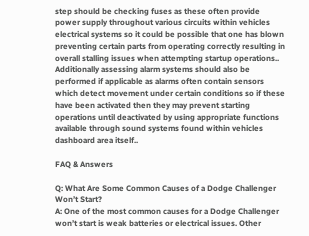step should be checking fuses as these often provide power supply throughout various circuits within vehicles electrical systems so it could be possible that one has blown preventing certain parts from operating correctly resulting in overall stalling issues when attempting startup operations.. Additionally assessing alarm systems should also be performed if applicable as alarms often contain sensors which detect movement under certain conditions so if these have been activated then they may prevent starting operations until deactivated by using appropriate functions available through sound systems found within vehicles dashboard area itself..

FAQ & Answers

Q: What Are Some Common Causes of a Dodge Challenger Won’t Start?
A: One of the most common causes for a Dodge Challenger won’t start is weak batteries or electrical issues. Other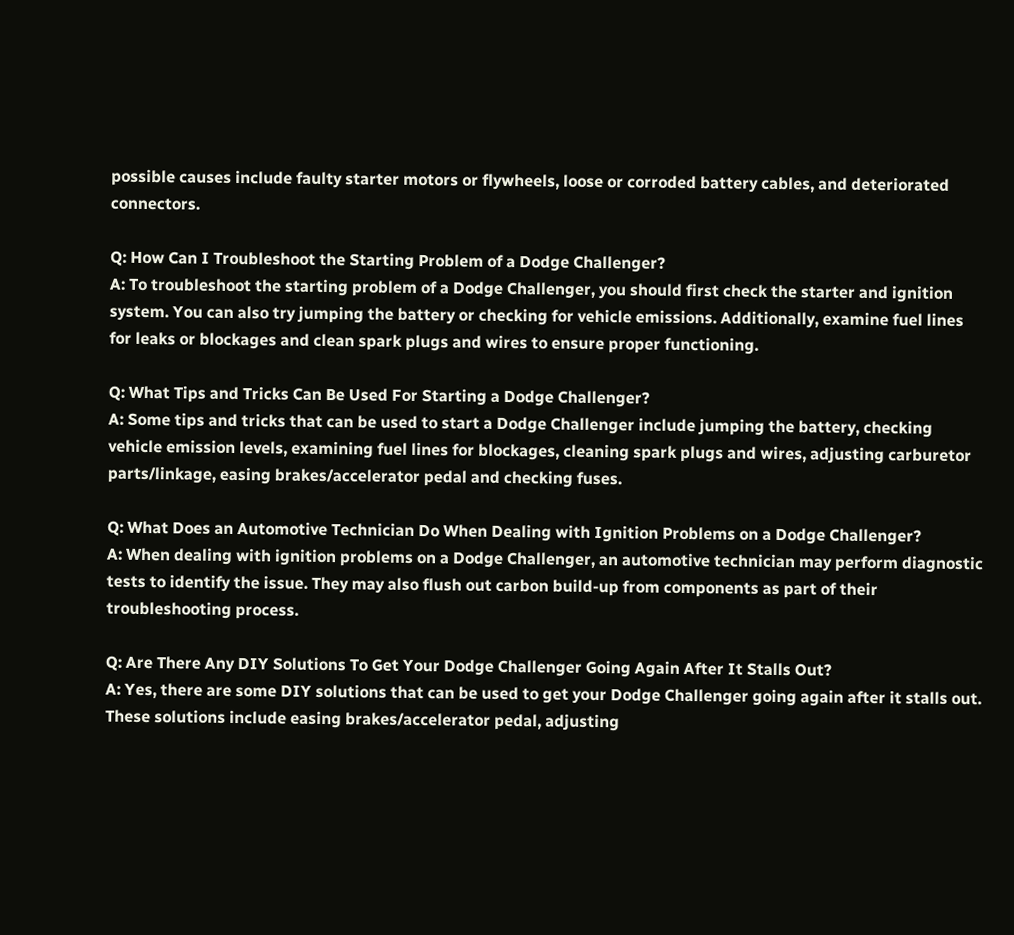possible causes include faulty starter motors or flywheels, loose or corroded battery cables, and deteriorated connectors.

Q: How Can I Troubleshoot the Starting Problem of a Dodge Challenger?
A: To troubleshoot the starting problem of a Dodge Challenger, you should first check the starter and ignition system. You can also try jumping the battery or checking for vehicle emissions. Additionally, examine fuel lines for leaks or blockages and clean spark plugs and wires to ensure proper functioning.

Q: What Tips and Tricks Can Be Used For Starting a Dodge Challenger?
A: Some tips and tricks that can be used to start a Dodge Challenger include jumping the battery, checking vehicle emission levels, examining fuel lines for blockages, cleaning spark plugs and wires, adjusting carburetor parts/linkage, easing brakes/accelerator pedal and checking fuses.

Q: What Does an Automotive Technician Do When Dealing with Ignition Problems on a Dodge Challenger?
A: When dealing with ignition problems on a Dodge Challenger, an automotive technician may perform diagnostic tests to identify the issue. They may also flush out carbon build-up from components as part of their troubleshooting process.

Q: Are There Any DIY Solutions To Get Your Dodge Challenger Going Again After It Stalls Out?
A: Yes, there are some DIY solutions that can be used to get your Dodge Challenger going again after it stalls out. These solutions include easing brakes/accelerator pedal, adjusting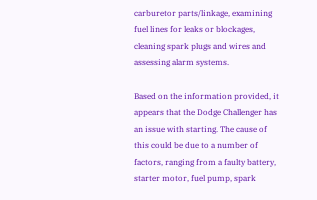carburetor parts/linkage, examining fuel lines for leaks or blockages, cleaning spark plugs and wires and assessing alarm systems.

Based on the information provided, it appears that the Dodge Challenger has an issue with starting. The cause of this could be due to a number of factors, ranging from a faulty battery, starter motor, fuel pump, spark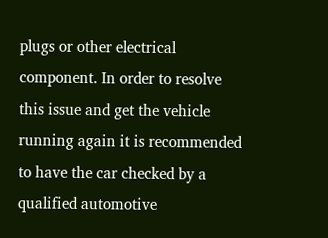plugs or other electrical component. In order to resolve this issue and get the vehicle running again it is recommended to have the car checked by a qualified automotive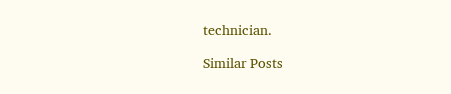technician.

Similar Posts